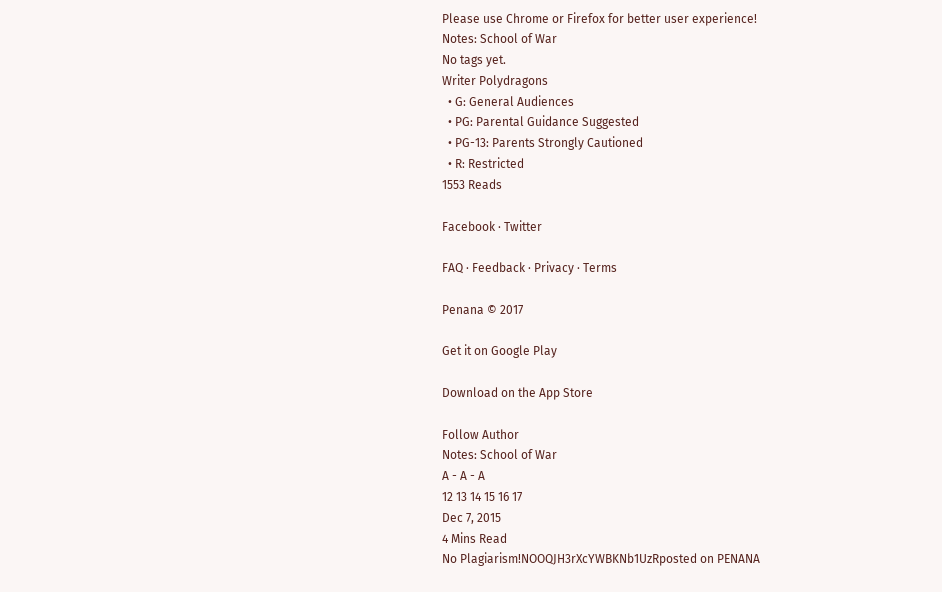Please use Chrome or Firefox for better user experience!
Notes: School of War
No tags yet.
Writer Polydragons
  • G: General Audiences
  • PG: Parental Guidance Suggested
  • PG-13: Parents Strongly Cautioned
  • R: Restricted
1553 Reads

Facebook · Twitter

FAQ · Feedback · Privacy · Terms

Penana © 2017

Get it on Google Play

Download on the App Store

Follow Author
Notes: School of War
A - A - A
12 13 14 15 16 17
Dec 7, 2015
4 Mins Read
No Plagiarism!NOOQJH3rXcYWBKNb1UzRposted on PENANA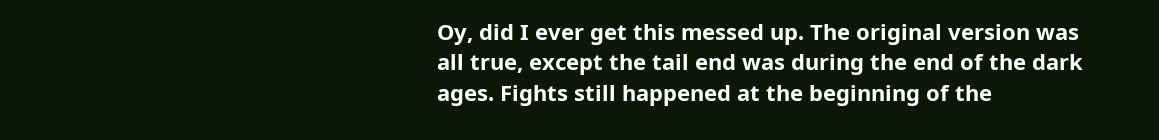Oy, did I ever get this messed up. The original version was all true, except the tail end was during the end of the dark ages. Fights still happened at the beginning of the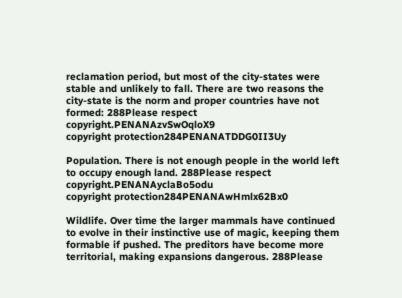reclamation period, but most of the city-states were stable and unlikely to fall. There are two reasons the city-state is the norm and proper countries have not formed: 288Please respect copyright.PENANAzvSwOqloX9
copyright protection284PENANATDDG0II3Uy

Population. There is not enough people in the world left to occupy enough land. 288Please respect copyright.PENANAyclaBo5odu
copyright protection284PENANAwHmlx62Bx0

Wildlife. Over time the larger mammals have continued to evolve in their instinctive use of magic, keeping them formable if pushed. The preditors have become more territorial, making expansions dangerous. 288Please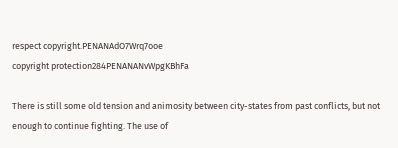respect copyright.PENANAdO7Wrq7ooe
copyright protection284PENANANvWpgKBhFa

There is still some old tension and animosity between city-states from past conflicts, but not enough to continue fighting. The use of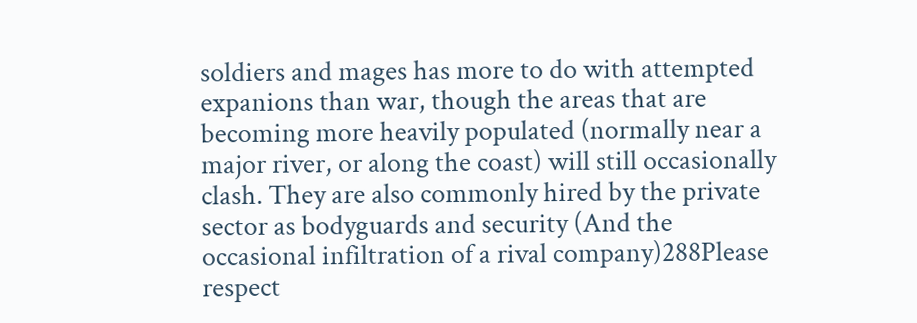soldiers and mages has more to do with attempted expanions than war, though the areas that are becoming more heavily populated (normally near a major river, or along the coast) will still occasionally clash. They are also commonly hired by the private sector as bodyguards and security (And the occasional infiltration of a rival company)288Please respect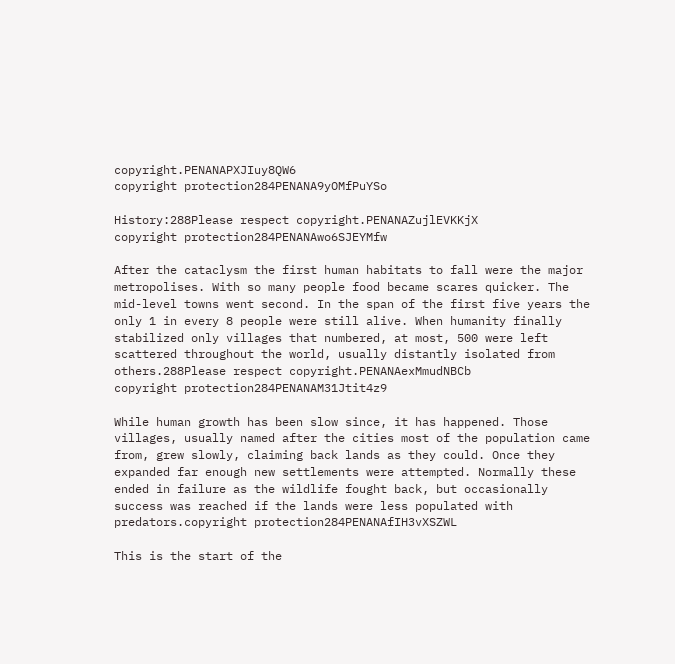copyright.PENANAPXJIuy8QW6
copyright protection284PENANA9yOMfPuYSo

History:288Please respect copyright.PENANAZujlEVKKjX
copyright protection284PENANAwo6SJEYMfw

After the cataclysm the first human habitats to fall were the major metropolises. With so many people food became scares quicker. The mid-level towns went second. In the span of the first five years the only 1 in every 8 people were still alive. When humanity finally stabilized only villages that numbered, at most, 500 were left scattered throughout the world, usually distantly isolated from others.288Please respect copyright.PENANAexMmudNBCb
copyright protection284PENANAM31Jtit4z9

While human growth has been slow since, it has happened. Those villages, usually named after the cities most of the population came from, grew slowly, claiming back lands as they could. Once they expanded far enough new settlements were attempted. Normally these ended in failure as the wildlife fought back, but occasionally success was reached if the lands were less populated with predators.copyright protection284PENANAfIH3vXSZWL

This is the start of the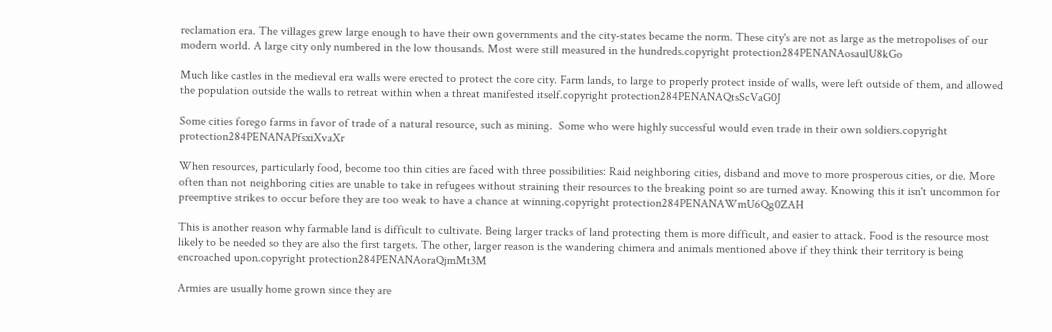reclamation era. The villages grew large enough to have their own governments and the city-states became the norm. These city's are not as large as the metropolises of our modern world. A large city only numbered in the low thousands. Most were still measured in the hundreds.copyright protection284PENANAosaulU8kGo

Much like castles in the medieval era walls were erected to protect the core city. Farm lands, to large to properly protect inside of walls, were left outside of them, and allowed the population outside the walls to retreat within when a threat manifested itself.copyright protection284PENANAQtsScVaG0J

Some cities forego farms in favor of trade of a natural resource, such as mining.  Some who were highly successful would even trade in their own soldiers.copyright protection284PENANAPfsxiXvaXr

When resources, particularly food, become too thin cities are faced with three possibilities: Raid neighboring cities, disband and move to more prosperous cities, or die. More often than not neighboring cities are unable to take in refugees without straining their resources to the breaking point so are turned away. Knowing this it isn't uncommon for preemptive strikes to occur before they are too weak to have a chance at winning.copyright protection284PENANAWmU6Qg0ZAH

This is another reason why farmable land is difficult to cultivate. Being larger tracks of land protecting them is more difficult, and easier to attack. Food is the resource most likely to be needed so they are also the first targets. The other, larger reason is the wandering chimera and animals mentioned above if they think their territory is being encroached upon.copyright protection284PENANAoraQjmMt3M

Armies are usually home grown since they are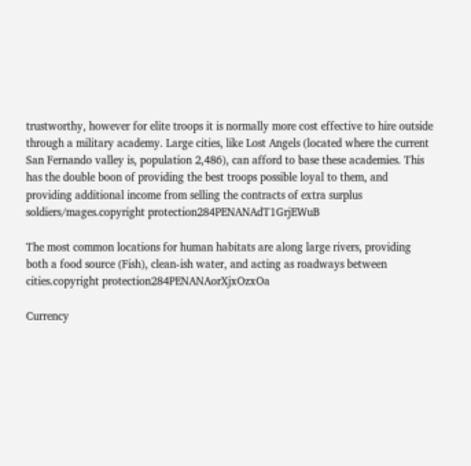trustworthy, however for elite troops it is normally more cost effective to hire outside through a military academy. Large cities, like Lost Angels (located where the current San Fernando valley is, population 2,486), can afford to base these academies. This has the double boon of providing the best troops possible loyal to them, and providing additional income from selling the contracts of extra surplus soldiers/mages.copyright protection284PENANAdT1GrjEWuB

The most common locations for human habitats are along large rivers, providing both a food source (Fish), clean-ish water, and acting as roadways between cities.copyright protection284PENANAorXjxOzxOa

Currency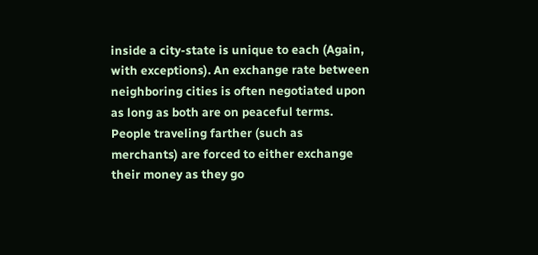inside a city-state is unique to each (Again, with exceptions). An exchange rate between neighboring cities is often negotiated upon as long as both are on peaceful terms. People traveling farther (such as merchants) are forced to either exchange their money as they go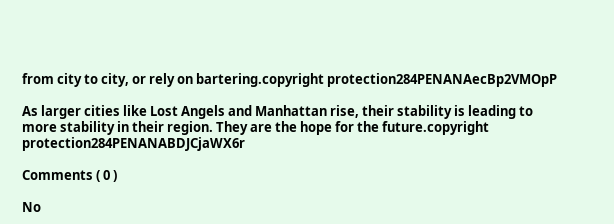from city to city, or rely on bartering.copyright protection284PENANAecBp2VMOpP

As larger cities like Lost Angels and Manhattan rise, their stability is leading to more stability in their region. They are the hope for the future.copyright protection284PENANABDJCjaWX6r

Comments ( 0 )

No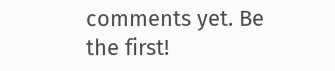comments yet. Be the first!